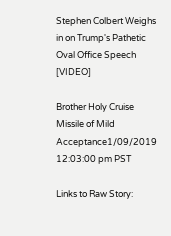Stephen Colbert Weighs in on Trump's Pathetic Oval Office Speech [VIDEO]

Brother Holy Cruise Missile of Mild Acceptance1/09/2019 12:03:00 pm PST

Links to Raw Story: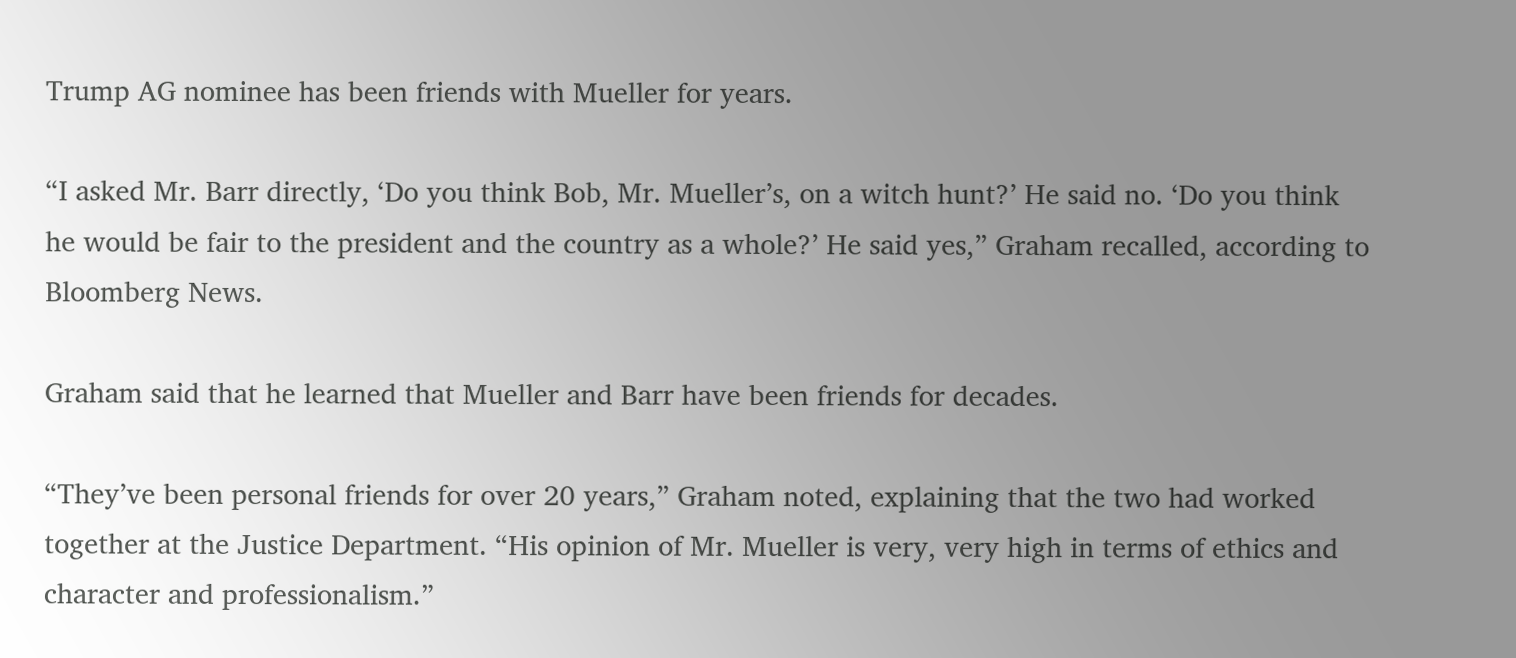Trump AG nominee has been friends with Mueller for years.

“I asked Mr. Barr directly, ‘Do you think Bob, Mr. Mueller’s, on a witch hunt?’ He said no. ‘Do you think he would be fair to the president and the country as a whole?’ He said yes,” Graham recalled, according to Bloomberg News.

Graham said that he learned that Mueller and Barr have been friends for decades.

“They’ve been personal friends for over 20 years,” Graham noted, explaining that the two had worked together at the Justice Department. “His opinion of Mr. Mueller is very, very high in terms of ethics and character and professionalism.”